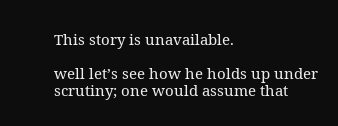This story is unavailable.

well let’s see how he holds up under scrutiny; one would assume that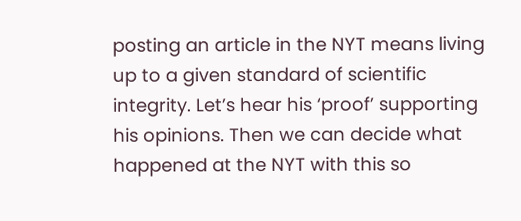posting an article in the NYT means living up to a given standard of scientific integrity. Let’s hear his ‘proof’ supporting his opinions. Then we can decide what happened at the NYT with this so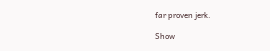far proven jerk.

Show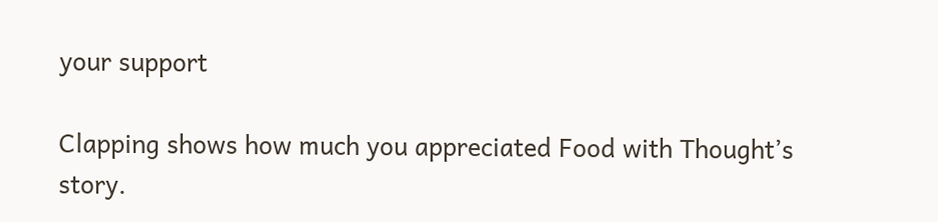your support

Clapping shows how much you appreciated Food with Thought’s story.